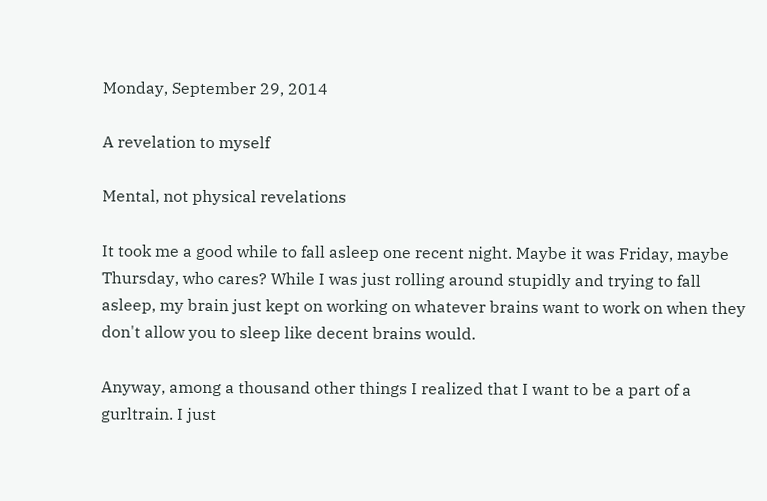Monday, September 29, 2014

A revelation to myself

Mental, not physical revelations

It took me a good while to fall asleep one recent night. Maybe it was Friday, maybe Thursday, who cares? While I was just rolling around stupidly and trying to fall asleep, my brain just kept on working on whatever brains want to work on when they don't allow you to sleep like decent brains would.

Anyway, among a thousand other things I realized that I want to be a part of a gurltrain. I just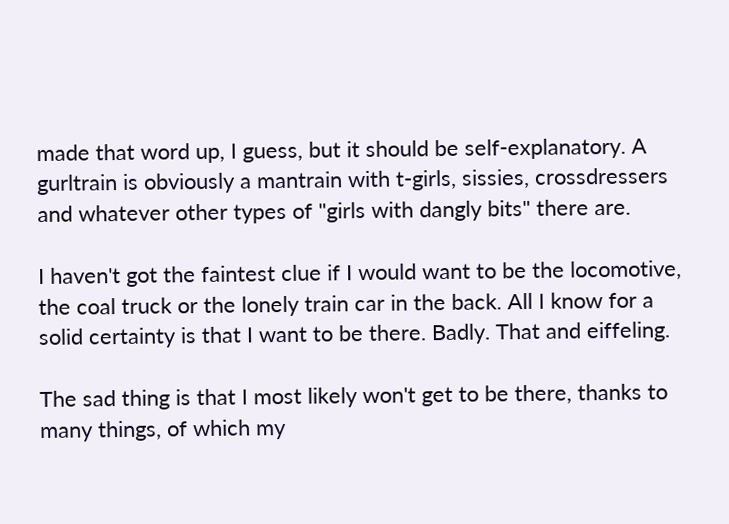made that word up, I guess, but it should be self-explanatory. A gurltrain is obviously a mantrain with t-girls, sissies, crossdressers and whatever other types of "girls with dangly bits" there are.

I haven't got the faintest clue if I would want to be the locomotive, the coal truck or the lonely train car in the back. All I know for a solid certainty is that I want to be there. Badly. That and eiffeling.

The sad thing is that I most likely won't get to be there, thanks to many things, of which my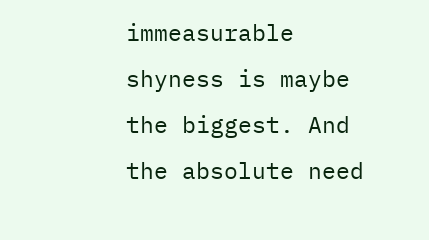immeasurable shyness is maybe the biggest. And the absolute need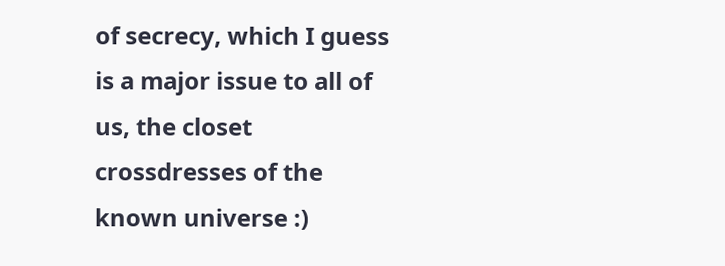of secrecy, which I guess is a major issue to all of us, the closet crossdresses of the known universe :)